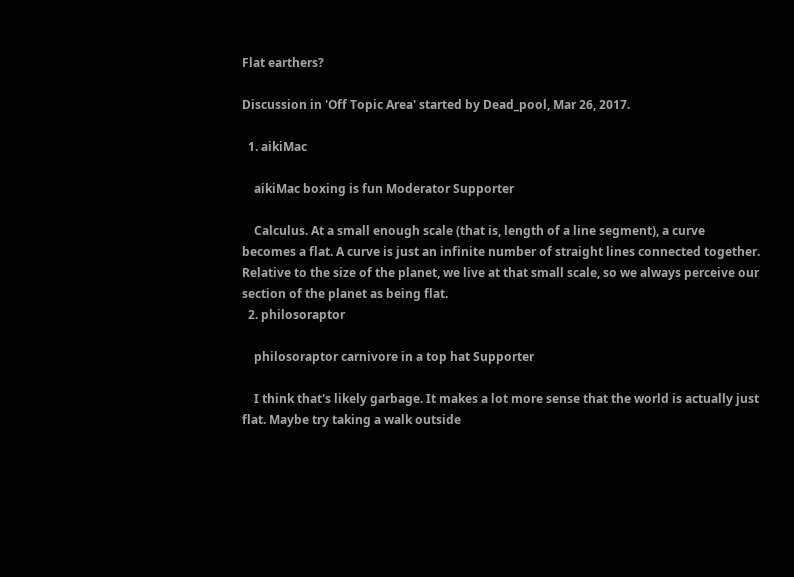Flat earthers?

Discussion in 'Off Topic Area' started by Dead_pool, Mar 26, 2017.

  1. aikiMac

    aikiMac boxing is fun Moderator Supporter

    Calculus. At a small enough scale (that is, length of a line segment), a curve becomes a flat. A curve is just an infinite number of straight lines connected together. Relative to the size of the planet, we live at that small scale, so we always perceive our section of the planet as being flat.
  2. philosoraptor

    philosoraptor carnivore in a top hat Supporter

    I think that's likely garbage. It makes a lot more sense that the world is actually just flat. Maybe try taking a walk outside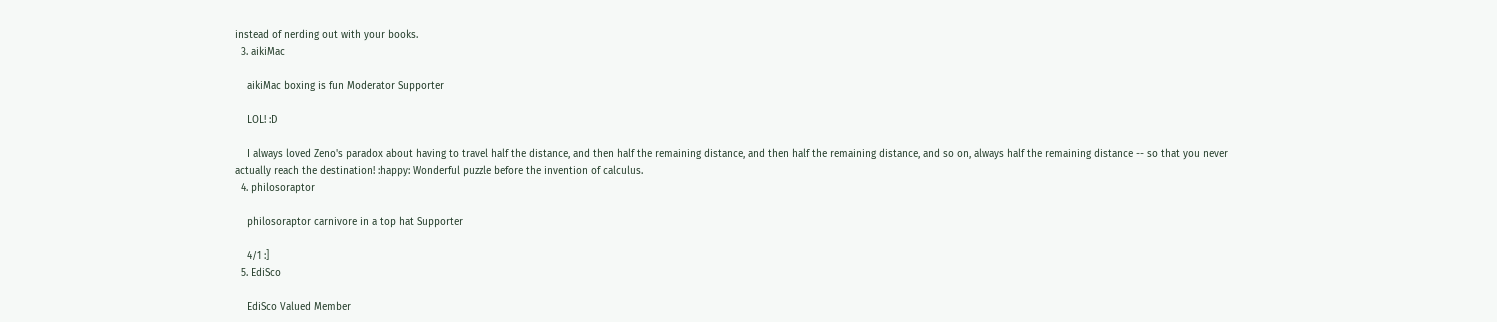instead of nerding out with your books.
  3. aikiMac

    aikiMac boxing is fun Moderator Supporter

    LOL! :D

    I always loved Zeno's paradox about having to travel half the distance, and then half the remaining distance, and then half the remaining distance, and so on, always half the remaining distance -- so that you never actually reach the destination! :happy: Wonderful puzzle before the invention of calculus.
  4. philosoraptor

    philosoraptor carnivore in a top hat Supporter

    4/1 :]
  5. EdiSco

    EdiSco Valued Member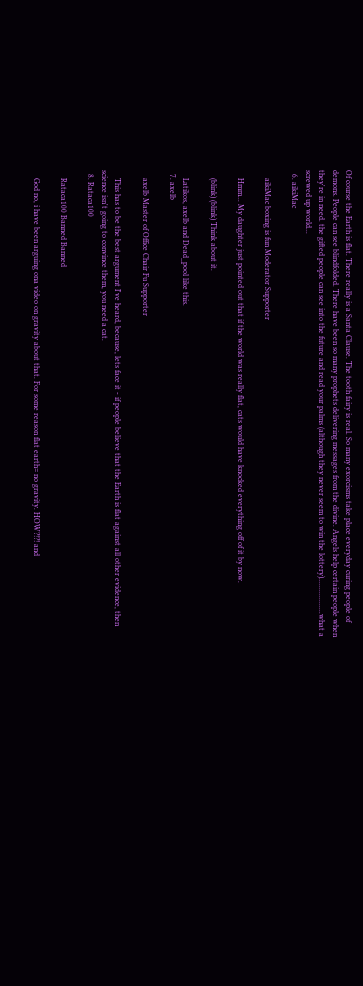Of course the Earth is flat. There really is a Santa Clause. The tooth fairy is real. So many exorcisms take place everyday curing people of demons. People can see blindfolded. There have been so many prophets delivering messages from the divine. Angels help certain people when they're in need. the gifted people can see into the future and read your palms (although they never seem to win the lottery)..................what a screwed up world...
  6. aikiMac

    aikiMac boxing is fun Moderator Supporter

    Hmm... My daughter just pointed out that if the world was really flat, cats would have knocked everything off of it by now.

    (blink) (blink) Think about it.

    Latikos, axelb and Dead_pool like this.
  7. axelb

    axelb Master of Office Chair Fu Supporter

    This has to be the best argument I've heard, because, lets face it - if people believe that the Earth is flat against all other evidence, then science isn't going to convince them, you need a cat.
  8. Rataca100

    Rataca100 Banned Banned

    God no, i have been arguing ona video on gravity about that. For some reason flat earth= no gravity. HOW?!?! and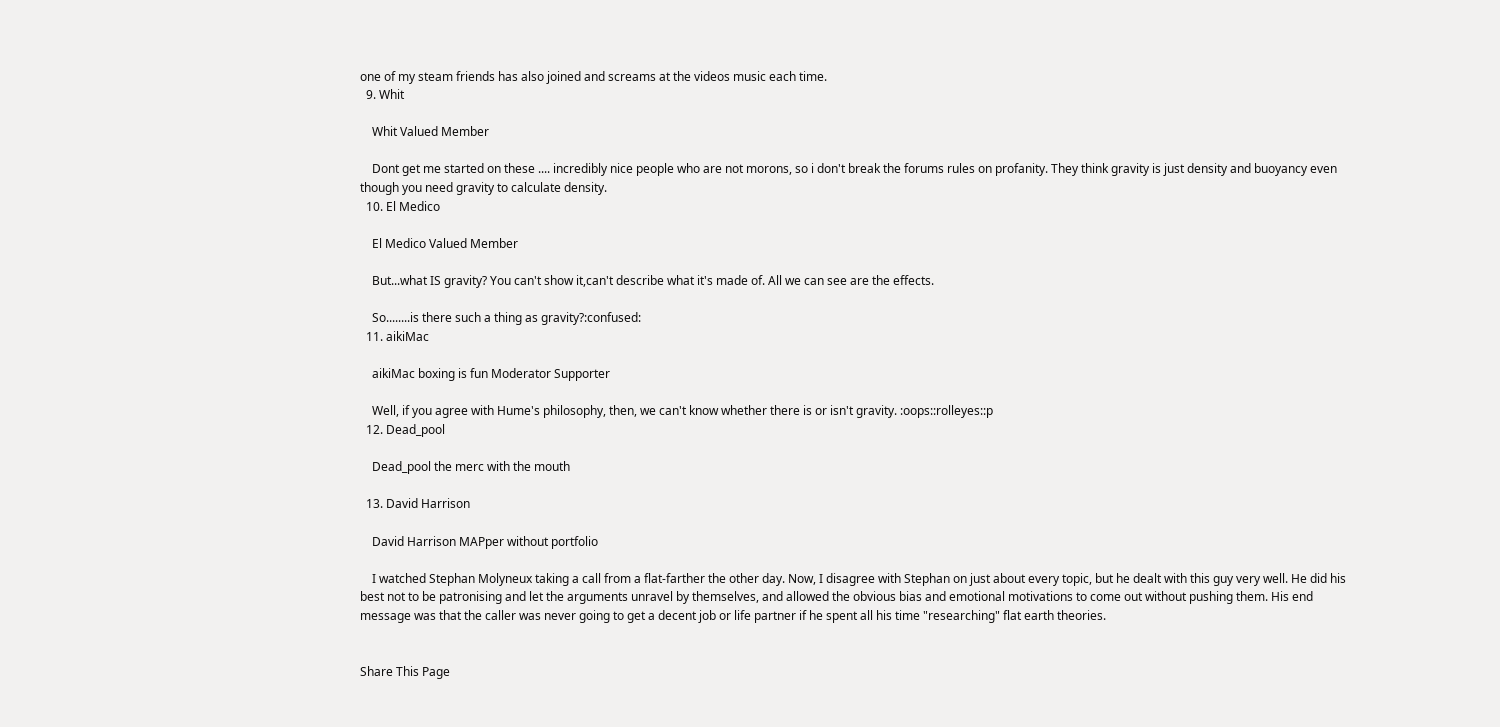one of my steam friends has also joined and screams at the videos music each time.
  9. Whit

    Whit Valued Member

    Dont get me started on these .... incredibly nice people who are not morons, so i don't break the forums rules on profanity. They think gravity is just density and buoyancy even though you need gravity to calculate density.
  10. El Medico

    El Medico Valued Member

    But...what IS gravity? You can't show it,can't describe what it's made of. All we can see are the effects.

    So........is there such a thing as gravity?:confused:
  11. aikiMac

    aikiMac boxing is fun Moderator Supporter

    Well, if you agree with Hume's philosophy, then, we can't know whether there is or isn't gravity. :oops::rolleyes::p
  12. Dead_pool

    Dead_pool the merc with the mouth

  13. David Harrison

    David Harrison MAPper without portfolio

    I watched Stephan Molyneux taking a call from a flat-farther the other day. Now, I disagree with Stephan on just about every topic, but he dealt with this guy very well. He did his best not to be patronising and let the arguments unravel by themselves, and allowed the obvious bias and emotional motivations to come out without pushing them. His end message was that the caller was never going to get a decent job or life partner if he spent all his time "researching" flat earth theories.


Share This Page